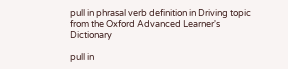pull in phrasal verb definition in Driving topic from the Oxford Advanced Learner's Dictionary

pull in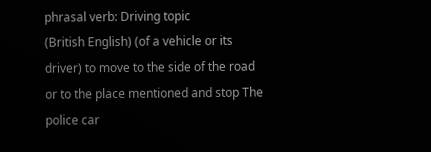phrasal verb: Driving topic
(British English) (of a vehicle or its driver) to move to the side of the road or to the place mentioned and stop The police car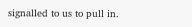signalled to us to pull in.